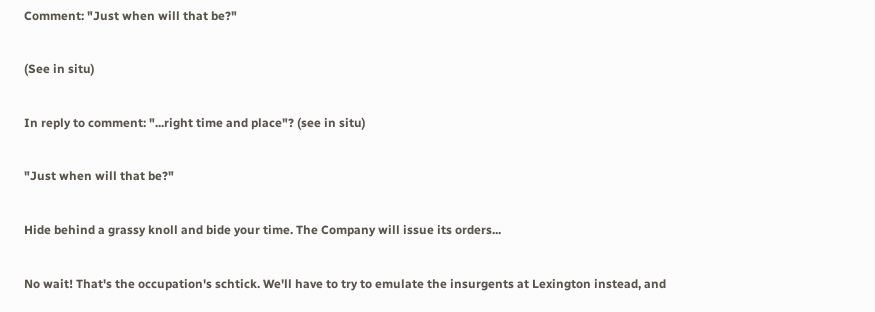Comment: "Just when will that be?"

(See in situ)

In reply to comment: "...right time and place"? (see in situ)

"Just when will that be?"

Hide behind a grassy knoll and bide your time. The Company will issue its orders...

No wait! That's the occupation's schtick. We'll have to try to emulate the insurgents at Lexington instead, and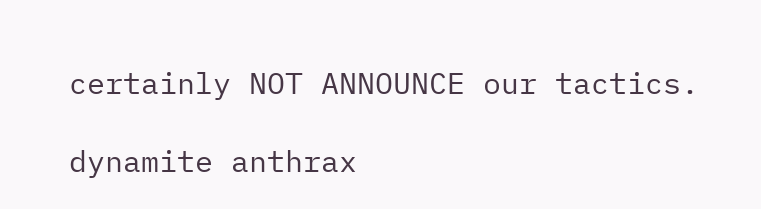certainly NOT ANNOUNCE our tactics.

dynamite anthrax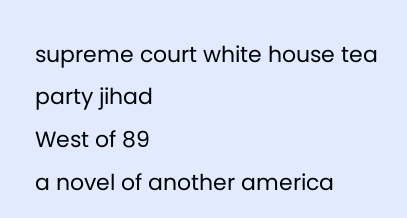supreme court white house tea party jihad
West of 89
a novel of another america